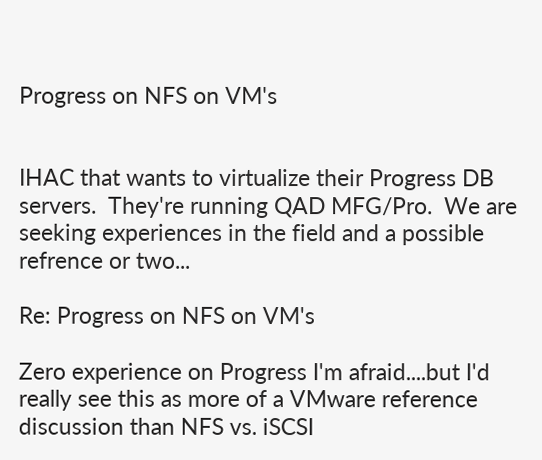Progress on NFS on VM's


IHAC that wants to virtualize their Progress DB servers.  They're running QAD MFG/Pro.  We are seeking experiences in the field and a possible refrence or two...

Re: Progress on NFS on VM's

Zero experience on Progress I'm afraid....but I'd really see this as more of a VMware reference discussion than NFS vs. iSCSI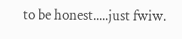to be honest.....just fwiw.